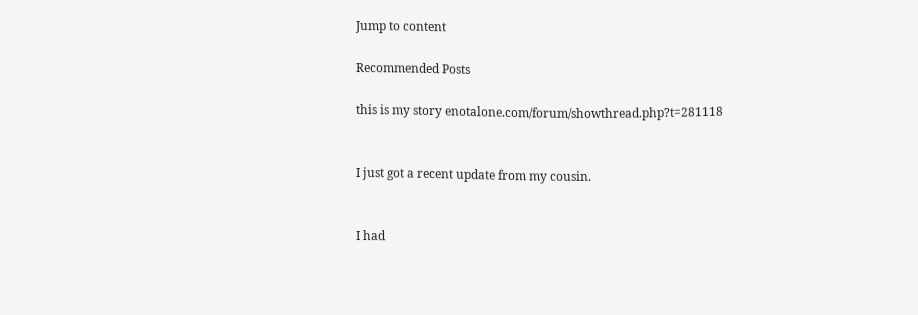Jump to content

Recommended Posts

this is my story enotalone.com/forum/showthread.php?t=281118


I just got a recent update from my cousin.


I had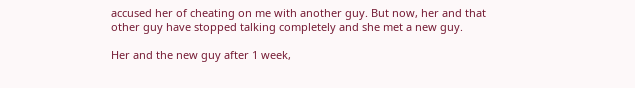accused her of cheating on me with another guy. But now, her and that other guy have stopped talking completely and she met a new guy.

Her and the new guy after 1 week,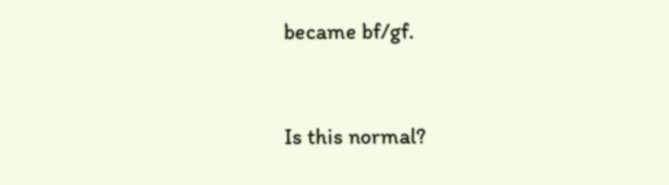became bf/gf.


Is this normal?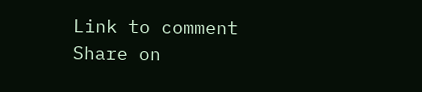Link to comment
Share on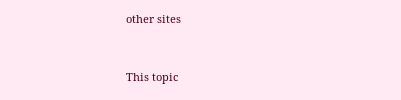other sites


This topic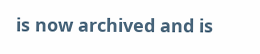is now archived and is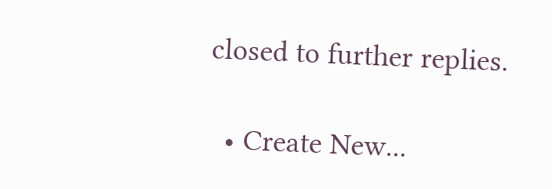closed to further replies.

  • Create New...